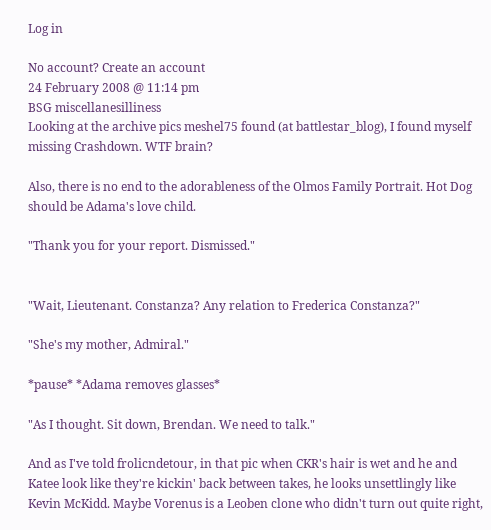Log in

No account? Create an account
24 February 2008 @ 11:14 pm
BSG miscellanesilliness
Looking at the archive pics meshel75 found (at battlestar_blog), I found myself missing Crashdown. WTF brain?

Also, there is no end to the adorableness of the Olmos Family Portrait. Hot Dog should be Adama's love child.

"Thank you for your report. Dismissed."


"Wait, Lieutenant. Constanza? Any relation to Frederica Constanza?"

"She's my mother, Admiral."

*pause* *Adama removes glasses*

"As I thought. Sit down, Brendan. We need to talk."

And as I've told frolicndetour, in that pic when CKR's hair is wet and he and Katee look like they're kickin' back between takes, he looks unsettlingly like Kevin McKidd. Maybe Vorenus is a Leoben clone who didn't turn out quite right,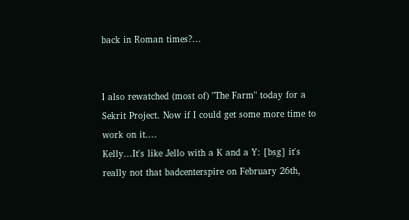back in Roman times?...


I also rewatched (most of) "The Farm" today for a Sekrit Project. Now if I could get some more time to work on it....
Kelly...It's like Jello with a K and a Y: [bsg] it's really not that badcenterspire on February 26th,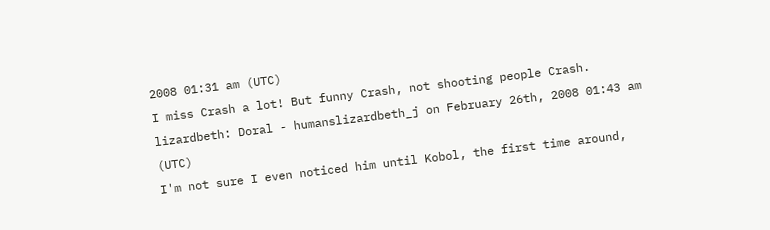2008 01:31 am (UTC)
I miss Crash a lot! But funny Crash, not shooting people Crash.
lizardbeth: Doral - humanslizardbeth_j on February 26th, 2008 01:43 am (UTC)
I'm not sure I even noticed him until Kobol, the first time around,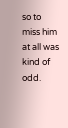so to miss him at all was kind of odd.